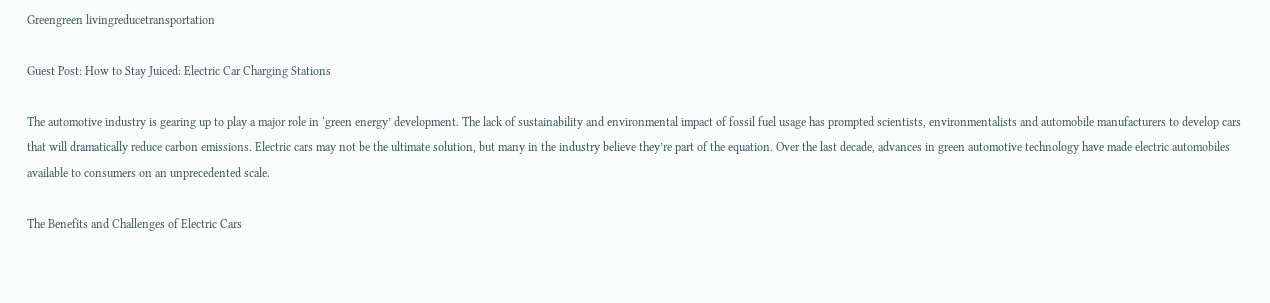Greengreen livingreducetransportation

Guest Post: How to Stay Juiced: Electric Car Charging Stations

The automotive industry is gearing up to play a major role in ‘green energy’ development. The lack of sustainability and environmental impact of fossil fuel usage has prompted scientists, environmentalists and automobile manufacturers to develop cars that will dramatically reduce carbon emissions. Electric cars may not be the ultimate solution, but many in the industry believe they’re part of the equation. Over the last decade, advances in green automotive technology have made electric automobiles available to consumers on an unprecedented scale.

The Benefits and Challenges of Electric Cars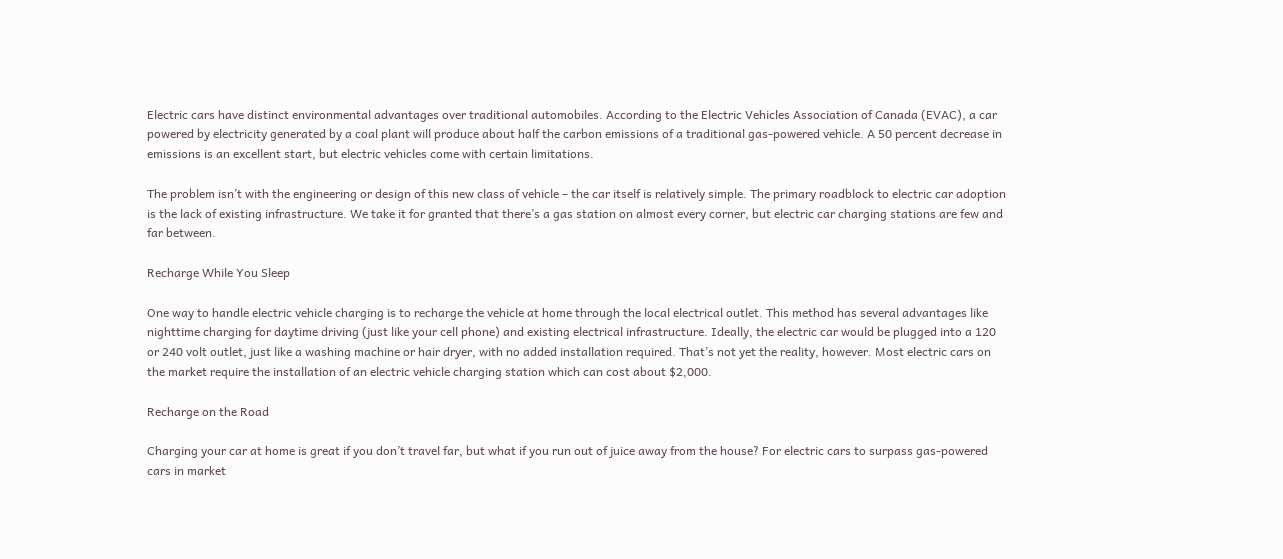Electric cars have distinct environmental advantages over traditional automobiles. According to the Electric Vehicles Association of Canada (EVAC), a car powered by electricity generated by a coal plant will produce about half the carbon emissions of a traditional gas-powered vehicle. A 50 percent decrease in emissions is an excellent start, but electric vehicles come with certain limitations.

The problem isn’t with the engineering or design of this new class of vehicle – the car itself is relatively simple. The primary roadblock to electric car adoption is the lack of existing infrastructure. We take it for granted that there’s a gas station on almost every corner, but electric car charging stations are few and far between.

Recharge While You Sleep

One way to handle electric vehicle charging is to recharge the vehicle at home through the local electrical outlet. This method has several advantages like nighttime charging for daytime driving (just like your cell phone) and existing electrical infrastructure. Ideally, the electric car would be plugged into a 120 or 240 volt outlet, just like a washing machine or hair dryer, with no added installation required. That’s not yet the reality, however. Most electric cars on the market require the installation of an electric vehicle charging station which can cost about $2,000.

Recharge on the Road

Charging your car at home is great if you don’t travel far, but what if you run out of juice away from the house? For electric cars to surpass gas-powered cars in market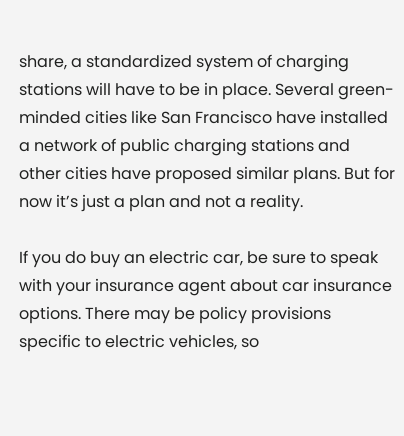share, a standardized system of charging stations will have to be in place. Several green-minded cities like San Francisco have installed a network of public charging stations and other cities have proposed similar plans. But for now it’s just a plan and not a reality.

If you do buy an electric car, be sure to speak with your insurance agent about car insurance options. There may be policy provisions specific to electric vehicles, so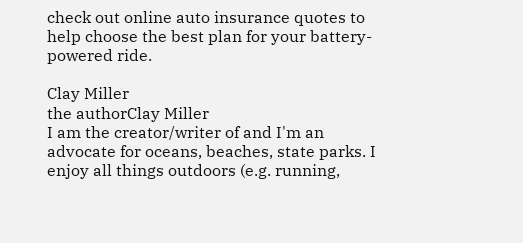check out online auto insurance quotes to help choose the best plan for your battery-powered ride.

Clay Miller
the authorClay Miller
I am the creator/writer of and I'm an advocate for oceans, beaches, state parks. I enjoy all things outdoors (e.g. running,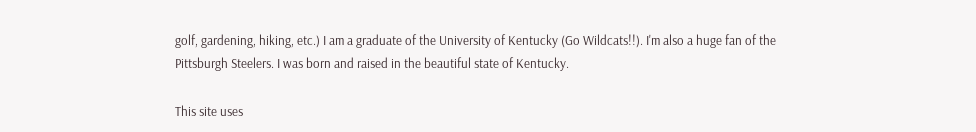golf, gardening, hiking, etc.) I am a graduate of the University of Kentucky (Go Wildcats!!). I'm also a huge fan of the Pittsburgh Steelers. I was born and raised in the beautiful state of Kentucky.

This site uses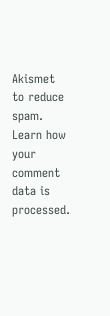Akismet to reduce spam. Learn how your comment data is processed.